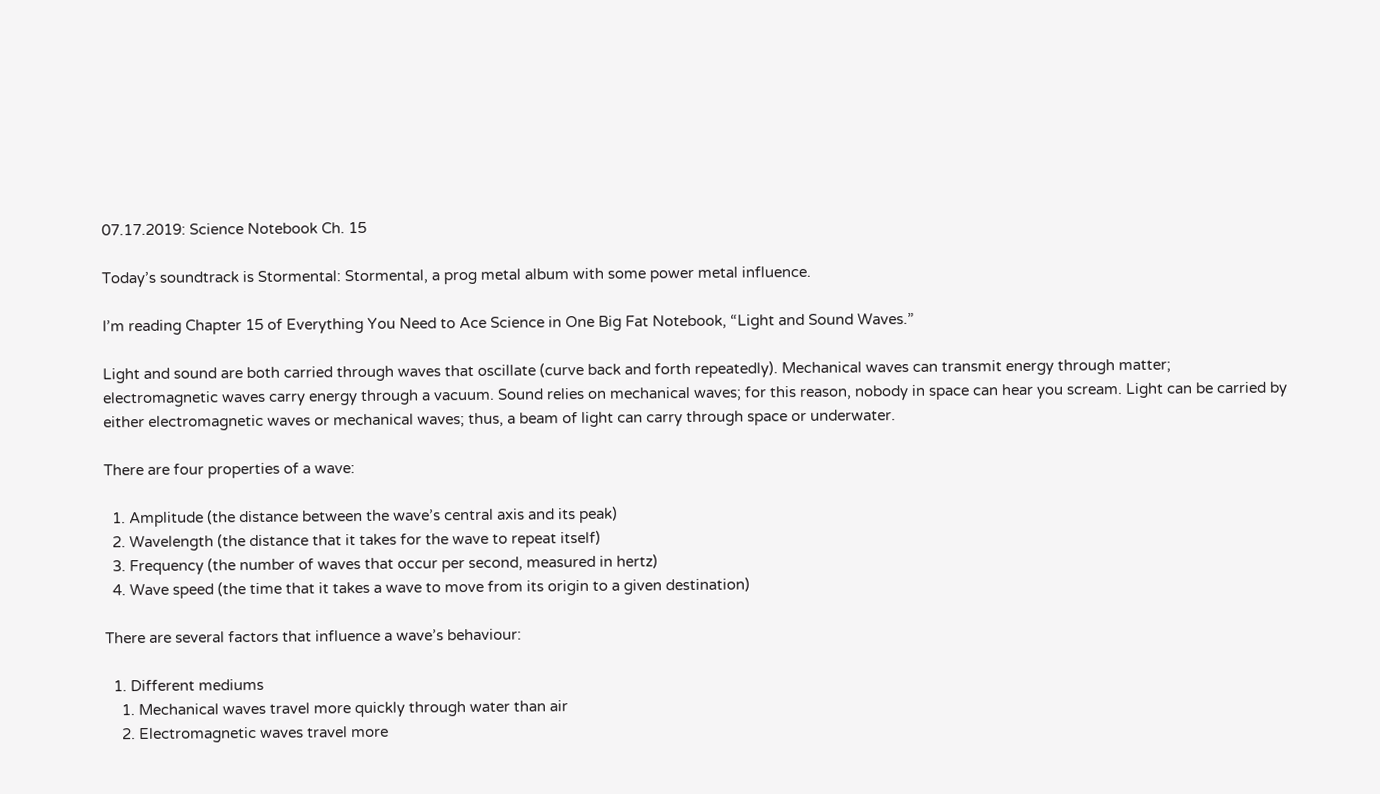07.17.2019: Science Notebook Ch. 15

Today’s soundtrack is Stormental: Stormental, a prog metal album with some power metal influence.

I’m reading Chapter 15 of Everything You Need to Ace Science in One Big Fat Notebook, “Light and Sound Waves.”

Light and sound are both carried through waves that oscillate (curve back and forth repeatedly). Mechanical waves can transmit energy through matter; electromagnetic waves carry energy through a vacuum. Sound relies on mechanical waves; for this reason, nobody in space can hear you scream. Light can be carried by either electromagnetic waves or mechanical waves; thus, a beam of light can carry through space or underwater.

There are four properties of a wave:

  1. Amplitude (the distance between the wave’s central axis and its peak)
  2. Wavelength (the distance that it takes for the wave to repeat itself)
  3. Frequency (the number of waves that occur per second, measured in hertz)
  4. Wave speed (the time that it takes a wave to move from its origin to a given destination)

There are several factors that influence a wave’s behaviour:

  1. Different mediums
    1. Mechanical waves travel more quickly through water than air
    2. Electromagnetic waves travel more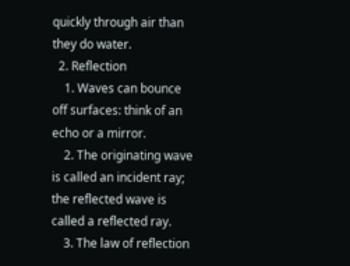quickly through air than they do water.
  2. Reflection
    1. Waves can bounce off surfaces: think of an echo or a mirror.
    2. The originating wave is called an incident ray; the reflected wave is called a reflected ray.
    3. The law of reflection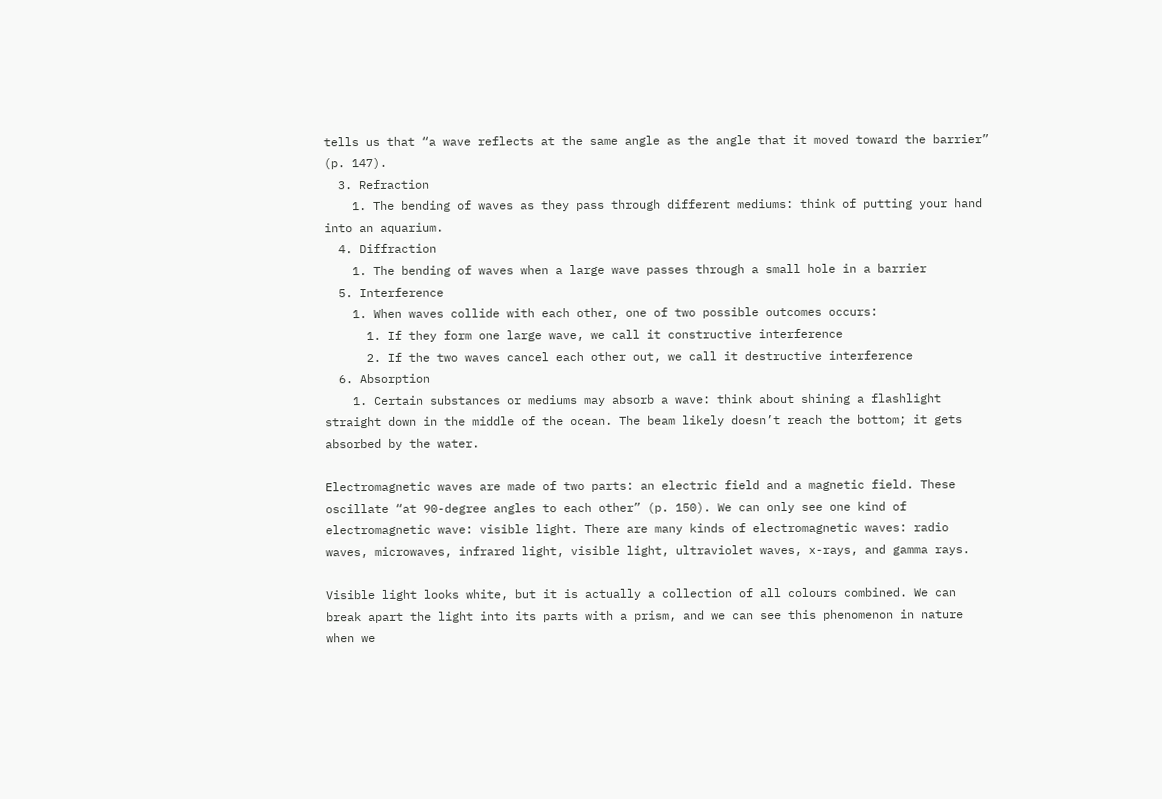tells us that “a wave reflects at the same angle as the angle that it moved toward the barrier” (p. 147).
  3. Refraction
    1. The bending of waves as they pass through different mediums: think of putting your hand into an aquarium.
  4. Diffraction
    1. The bending of waves when a large wave passes through a small hole in a barrier
  5. Interference
    1. When waves collide with each other, one of two possible outcomes occurs:
      1. If they form one large wave, we call it constructive interference
      2. If the two waves cancel each other out, we call it destructive interference
  6. Absorption
    1. Certain substances or mediums may absorb a wave: think about shining a flashlight straight down in the middle of the ocean. The beam likely doesn’t reach the bottom; it gets absorbed by the water.

Electromagnetic waves are made of two parts: an electric field and a magnetic field. These oscillate “at 90-degree angles to each other” (p. 150). We can only see one kind of electromagnetic wave: visible light. There are many kinds of electromagnetic waves: radio waves, microwaves, infrared light, visible light, ultraviolet waves, x-rays, and gamma rays.

Visible light looks white, but it is actually a collection of all colours combined. We can break apart the light into its parts with a prism, and we can see this phenomenon in nature when we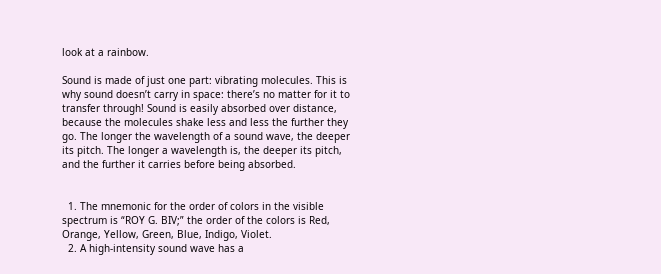look at a rainbow.

Sound is made of just one part: vibrating molecules. This is why sound doesn’t carry in space: there’s no matter for it to transfer through! Sound is easily absorbed over distance, because the molecules shake less and less the further they go. The longer the wavelength of a sound wave, the deeper its pitch. The longer a wavelength is, the deeper its pitch, and the further it carries before being absorbed.


  1. The mnemonic for the order of colors in the visible spectrum is “ROY G. BIV;” the order of the colors is Red, Orange, Yellow, Green, Blue, Indigo, Violet.
  2. A high-intensity sound wave has a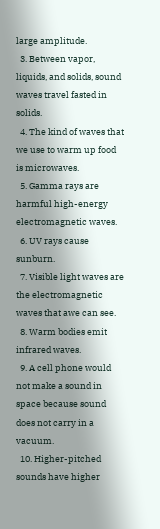large amplitude.
  3. Between vapor, liquids, and solids, sound waves travel fasted in solids.
  4. The kind of waves that we use to warm up food is microwaves.
  5. Gamma rays are harmful high-energy electromagnetic waves.
  6. UV rays cause sunburn.
  7. Visible light waves are the electromagnetic waves that awe can see.
  8. Warm bodies emit infrared waves.
  9. A cell phone would not make a sound in space because sound does not carry in a vacuum.
  10. Higher-pitched sounds have higher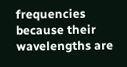frequencies because their wavelengths are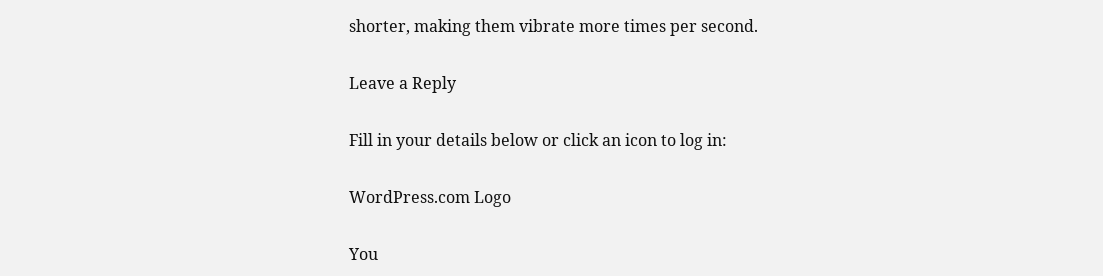shorter, making them vibrate more times per second.

Leave a Reply

Fill in your details below or click an icon to log in:

WordPress.com Logo

You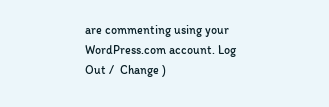are commenting using your WordPress.com account. Log Out /  Change )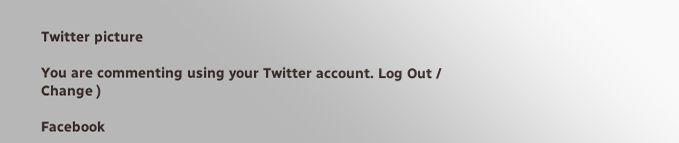Twitter picture

You are commenting using your Twitter account. Log Out /  Change )

Facebook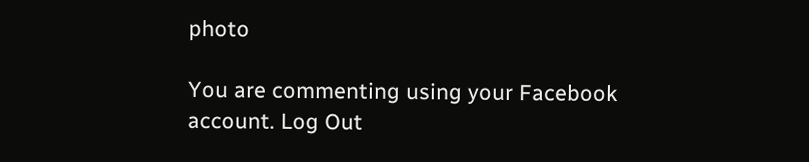photo

You are commenting using your Facebook account. Log Out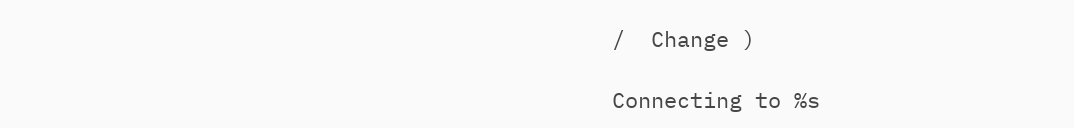/  Change )

Connecting to %s